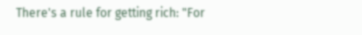There's a rule for getting rich: "For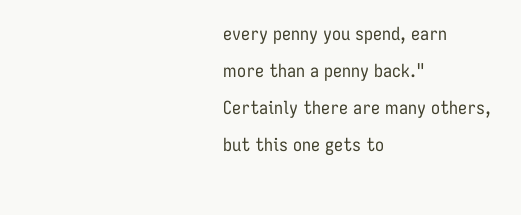every penny you spend, earn more than a penny back." Certainly there are many others, but this one gets to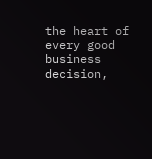the heart of every good business decision,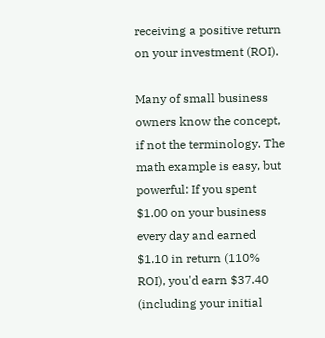receiving a positive return on your investment (ROI).

Many of small business owners know the concept, if not the terminology. The math example is easy, but powerful: If you spent $1.00 on your business every day and earned $1.10 in return (110% ROI), you'd earn $37.40 (including your initial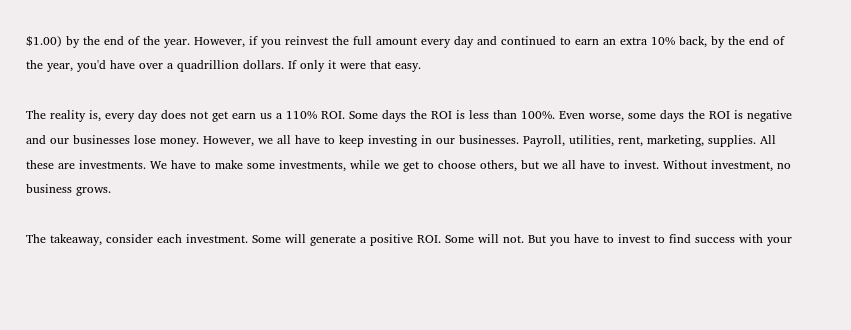$1.00) by the end of the year. However, if you reinvest the full amount every day and continued to earn an extra 10% back, by the end of the year, you'd have over a quadrillion dollars. If only it were that easy.

The reality is, every day does not get earn us a 110% ROI. Some days the ROI is less than 100%. Even worse, some days the ROI is negative and our businesses lose money. However, we all have to keep investing in our businesses. Payroll, utilities, rent, marketing, supplies. All these are investments. We have to make some investments, while we get to choose others, but we all have to invest. Without investment, no business grows.

The takeaway, consider each investment. Some will generate a positive ROI. Some will not. But you have to invest to find success with your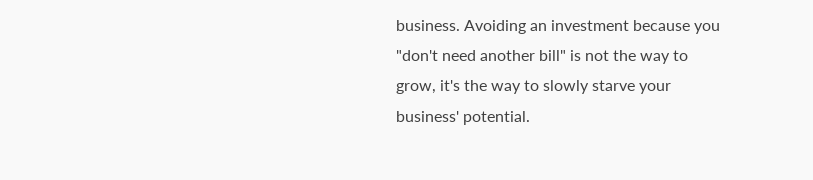business. Avoiding an investment because you "don't need another bill" is not the way to grow, it's the way to slowly starve your business' potential.